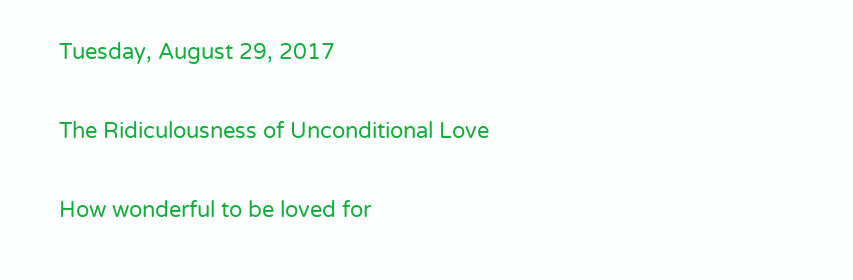Tuesday, August 29, 2017

The Ridiculousness of Unconditional Love

How wonderful to be loved for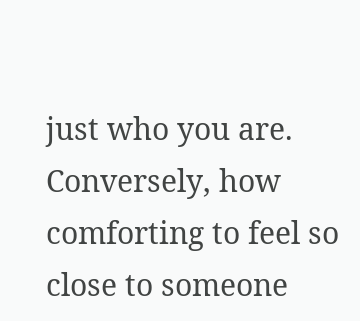just who you are. Conversely, how comforting to feel so close to someone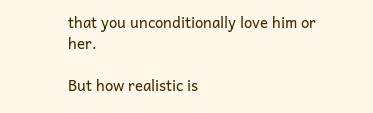that you unconditionally love him or her.

But how realistic is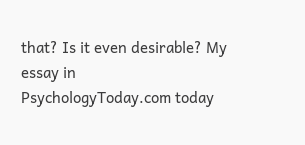that? Is it even desirable? My essay in PsychologyToday.com today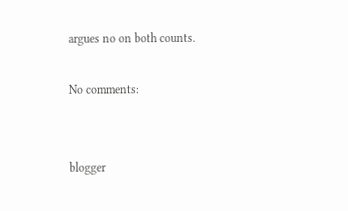argues no on both counts.

No comments:


blogger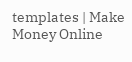templates | Make Money Online